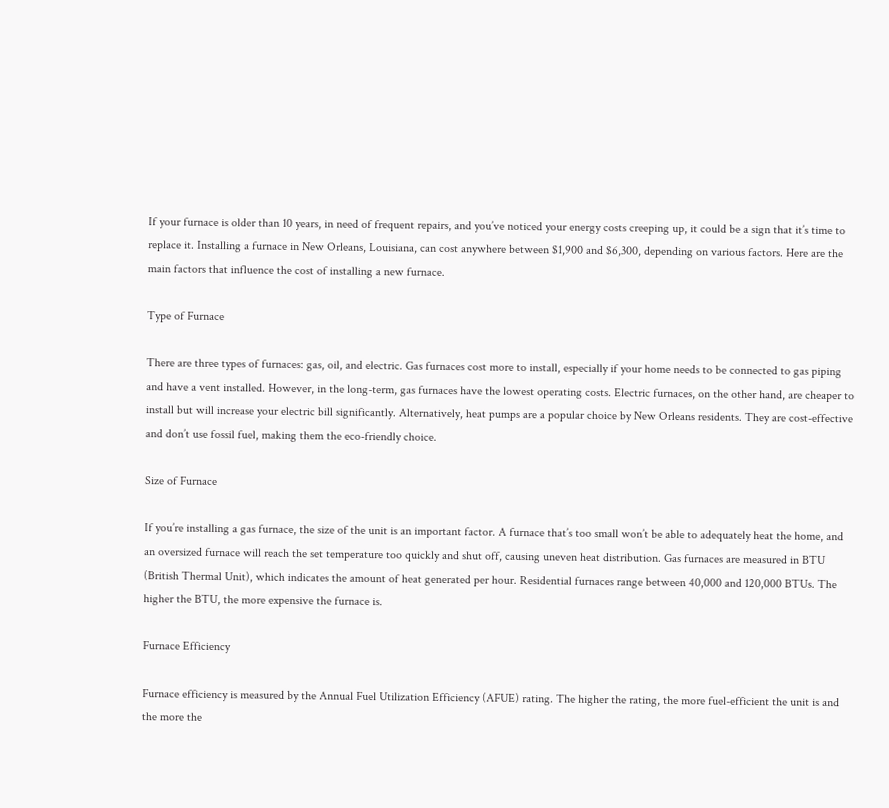If your furnace is older than 10 years, in need of frequent repairs, and you’ve noticed your energy costs creeping up, it could be a sign that it’s time to replace it. Installing a furnace in New Orleans, Louisiana, can cost anywhere between $1,900 and $6,300, depending on various factors. Here are the main factors that influence the cost of installing a new furnace.

Type of Furnace

There are three types of furnaces: gas, oil, and electric. Gas furnaces cost more to install, especially if your home needs to be connected to gas piping and have a vent installed. However, in the long-term, gas furnaces have the lowest operating costs. Electric furnaces, on the other hand, are cheaper to install but will increase your electric bill significantly. Alternatively, heat pumps are a popular choice by New Orleans residents. They are cost-effective and don’t use fossil fuel, making them the eco-friendly choice.

Size of Furnace

If you’re installing a gas furnace, the size of the unit is an important factor. A furnace that’s too small won’t be able to adequately heat the home, and an oversized furnace will reach the set temperature too quickly and shut off, causing uneven heat distribution. Gas furnaces are measured in BTU (British Thermal Unit), which indicates the amount of heat generated per hour. Residential furnaces range between 40,000 and 120,000 BTUs. The higher the BTU, the more expensive the furnace is.

Furnace Efficiency

Furnace efficiency is measured by the Annual Fuel Utilization Efficiency (AFUE) rating. The higher the rating, the more fuel-efficient the unit is and the more the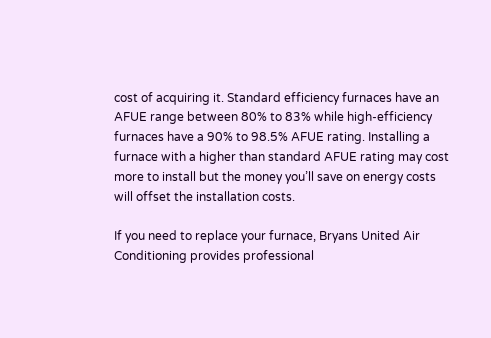cost of acquiring it. Standard efficiency furnaces have an AFUE range between 80% to 83% while high-efficiency furnaces have a 90% to 98.5% AFUE rating. Installing a furnace with a higher than standard AFUE rating may cost more to install but the money you’ll save on energy costs will offset the installation costs.

If you need to replace your furnace, Bryans United Air Conditioning provides professional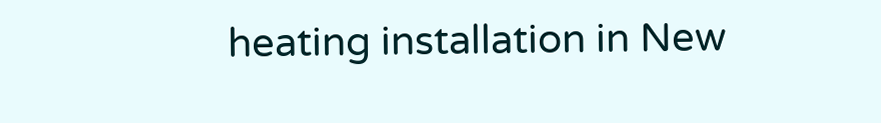heating installation in New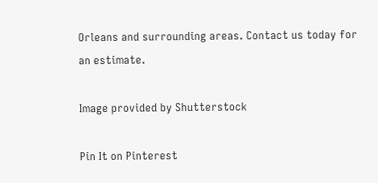Orleans and surrounding areas. Contact us today for an estimate.

Image provided by Shutterstock

Pin It on Pinterest